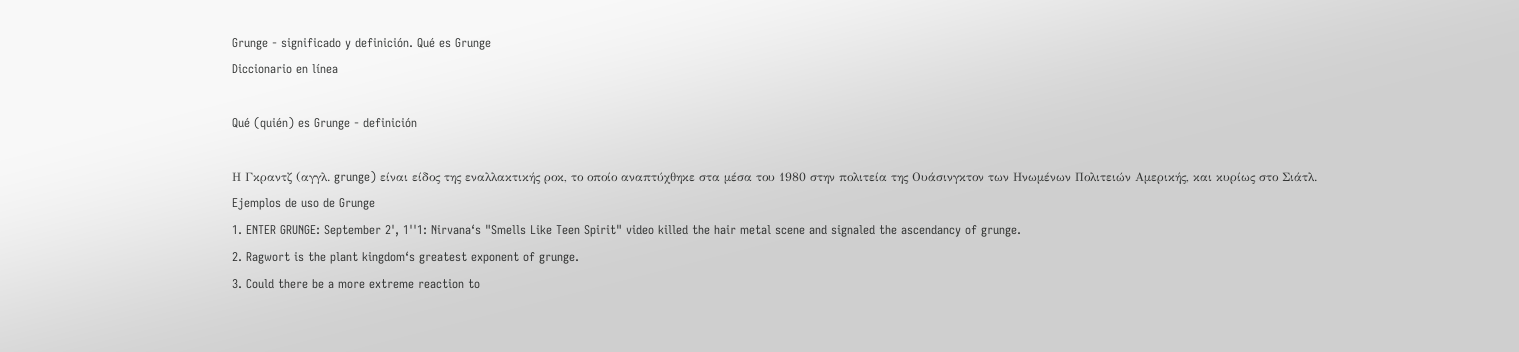Grunge - significado y definición. Qué es Grunge
Diccionario en línea

Qué (quién) es Grunge - definición

Η Γκραντζ (αγγλ. grunge) είναι είδος της εναλλακτικής ροκ, το οποίο αναπτύχθηκε στα μέσα του 1980 στην πολιτεία της Ουάσινγκτον των Ηνωμένων Πολιτειών Αμερικής, και κυρίως στο Σιάτλ.
Ejemplos de uso de Grunge
1. ENTER GRUNGE: September 2', 1''1: Nirvana‘s "Smells Like Teen Spirit" video killed the hair metal scene and signaled the ascendancy of grunge.
2. Ragwort is the plant kingdom‘s greatest exponent of grunge.
3. Could there be a more extreme reaction to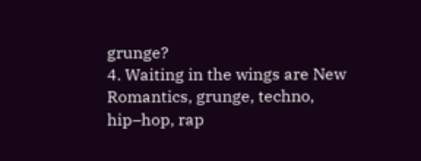grunge?
4. Waiting in the wings are New Romantics, grunge, techno, hip–hop, rap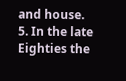and house.
5. In the late Eighties the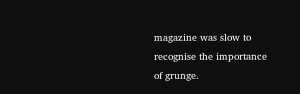magazine was slow to recognise the importance of grunge.